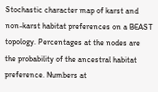Stochastic character map of karst and non-karst habitat preferences on a BEAST topology. Percentages at the nodes are the probability of the ancestral habitat preference. Numbers at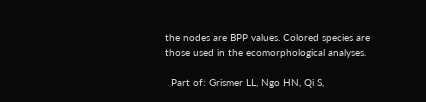the nodes are BPP values. Colored species are those used in the ecomorphological analyses.

  Part of: Grismer LL, Ngo HN, Qi S,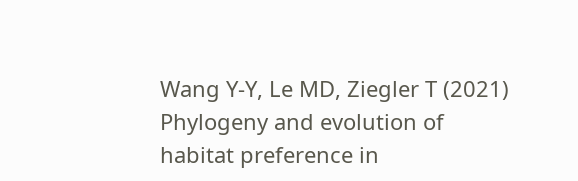Wang Y-Y, Le MD, Ziegler T (2021) Phylogeny and evolution of habitat preference in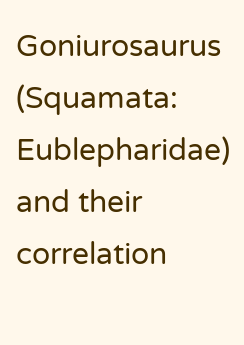Goniurosaurus (Squamata: Eublepharidae) and their correlation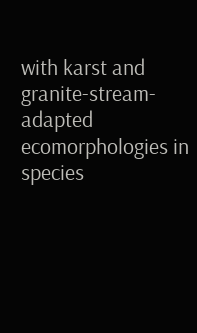with karst and granite-stream-adapted ecomorphologies in species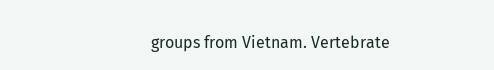groups from Vietnam. Vertebrate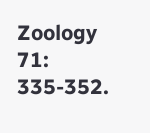Zoology 71: 335-352.